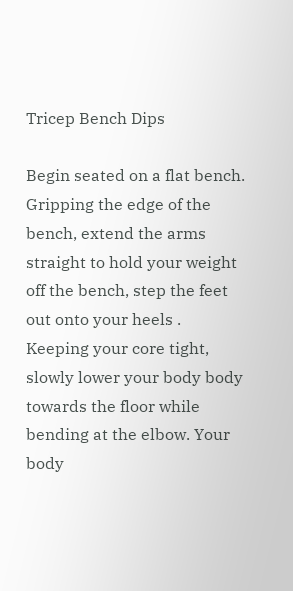Tricep Bench Dips

Begin seated on a flat bench. Gripping the edge of the bench, extend the arms straight to hold your weight off the bench, step the feet out onto your heels . Keeping your core tight, slowly lower your body body towards the floor while bending at the elbow. Your body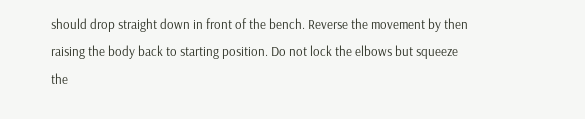should drop straight down in front of the bench. Reverse the movement by then raising the body back to starting position. Do not lock the elbows but squeeze the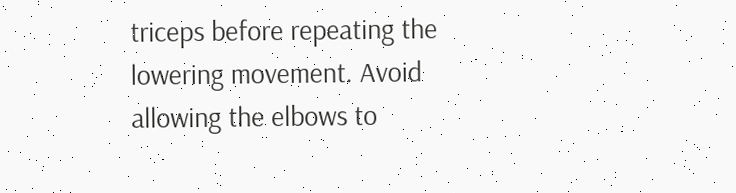triceps before repeating the lowering movement. Avoid allowing the elbows to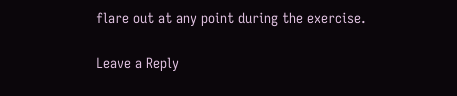flare out at any point during the exercise.

Leave a Reply